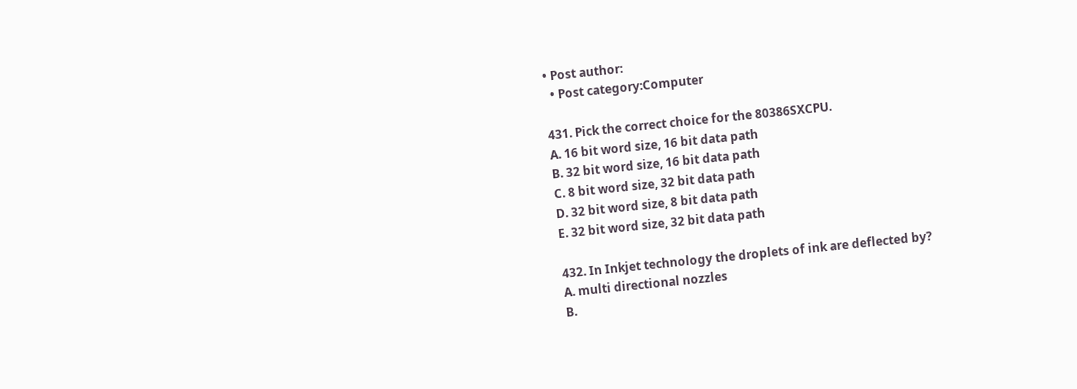• Post author:
  • Post category:Computer

431. Pick the correct choice for the 80386SXCPU.
A. 16 bit word size, 16 bit data path
B. 32 bit word size, 16 bit data path
C. 8 bit word size, 32 bit data path
D. 32 bit word size, 8 bit data path
E. 32 bit word size, 32 bit data path

432. In Inkjet technology the droplets of ink are deflected by?
A. multi directional nozzles
B.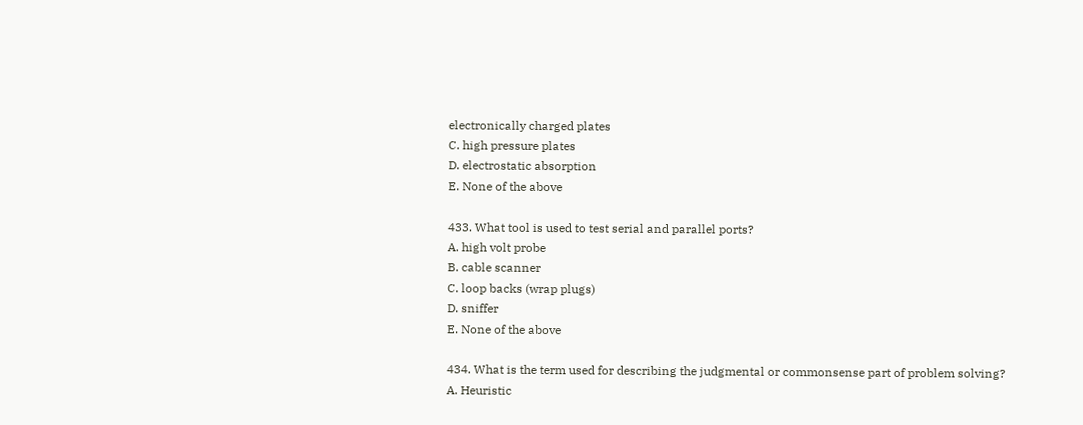electronically charged plates
C. high pressure plates
D. electrostatic absorption
E. None of the above

433. What tool is used to test serial and parallel ports?
A. high volt probe
B. cable scanner
C. loop backs (wrap plugs)
D. sniffer
E. None of the above

434. What is the term used for describing the judgmental or commonsense part of problem solving?
A. Heuristic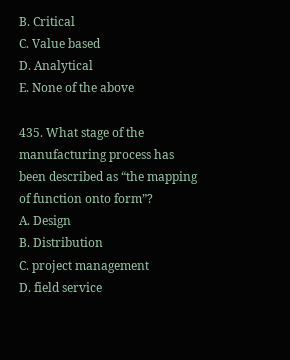B. Critical
C. Value based
D. Analytical
E. None of the above

435. What stage of the manufacturing process has been described as “the mapping of function onto form”?
A. Design
B. Distribution
C. project management
D. field service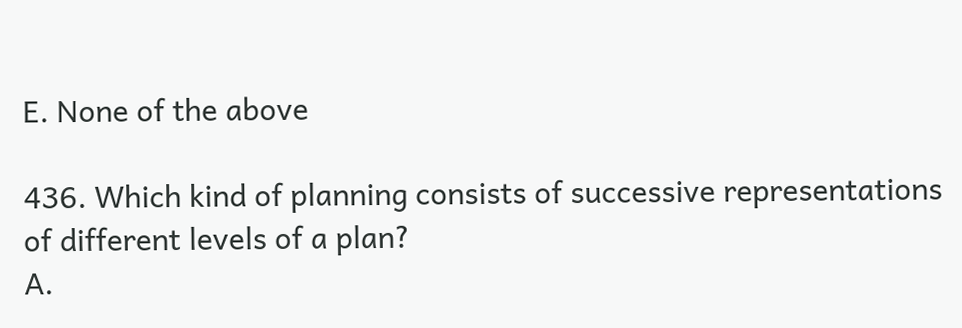E. None of the above

436. Which kind of planning consists of successive representations of different levels of a plan?
A.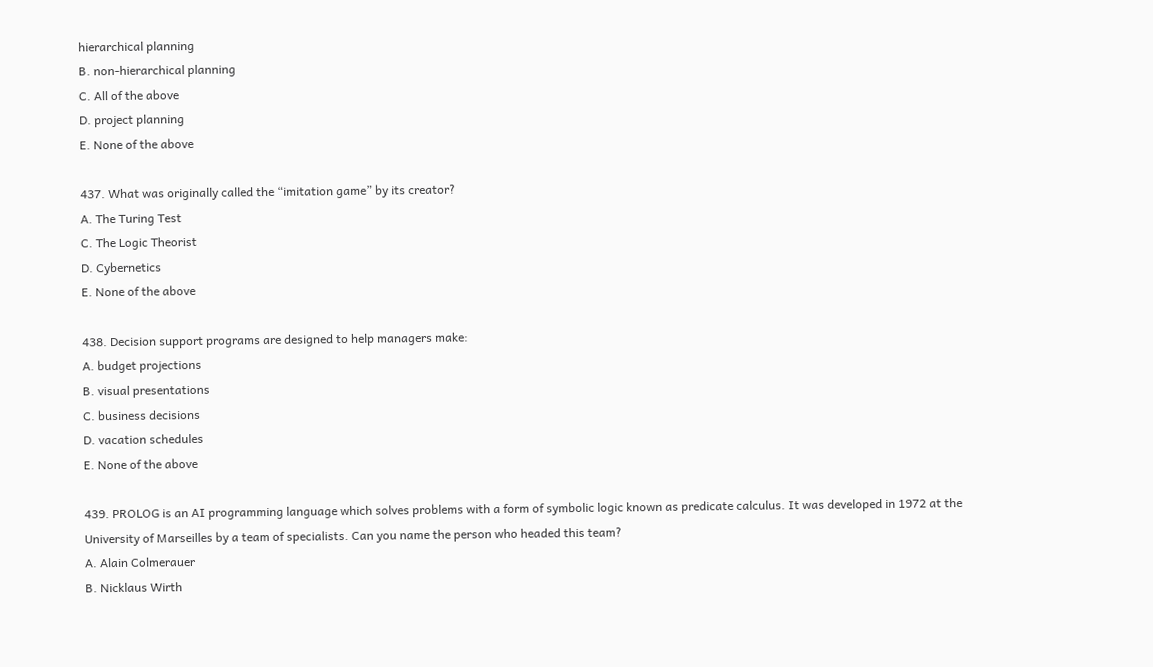hierarchical planning
B. non-hierarchical planning
C. All of the above
D. project planning
E. None of the above

437. What was originally called the “imitation game” by its creator?
A. The Turing Test
C. The Logic Theorist
D. Cybernetics
E. None of the above

438. Decision support programs are designed to help managers make:
A. budget projections
B. visual presentations
C. business decisions
D. vacation schedules
E. None of the above

439. PROLOG is an AI programming language which solves problems with a form of symbolic logic known as predicate calculus. It was developed in 1972 at the University of Marseilles by a team of specialists. Can you name the person who headed this team?
A. Alain Colmerauer
B. Nicklaus Wirth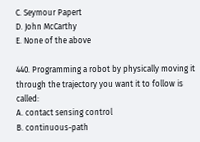C. Seymour Papert
D. John McCarthy
E. None of the above

440. Programming a robot by physically moving it through the trajectory you want it to follow is called:
A. contact sensing control
B. continuous-path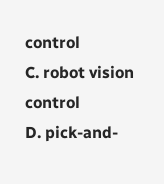control
C. robot vision control
D. pick-and-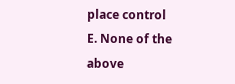place control
E. None of the above